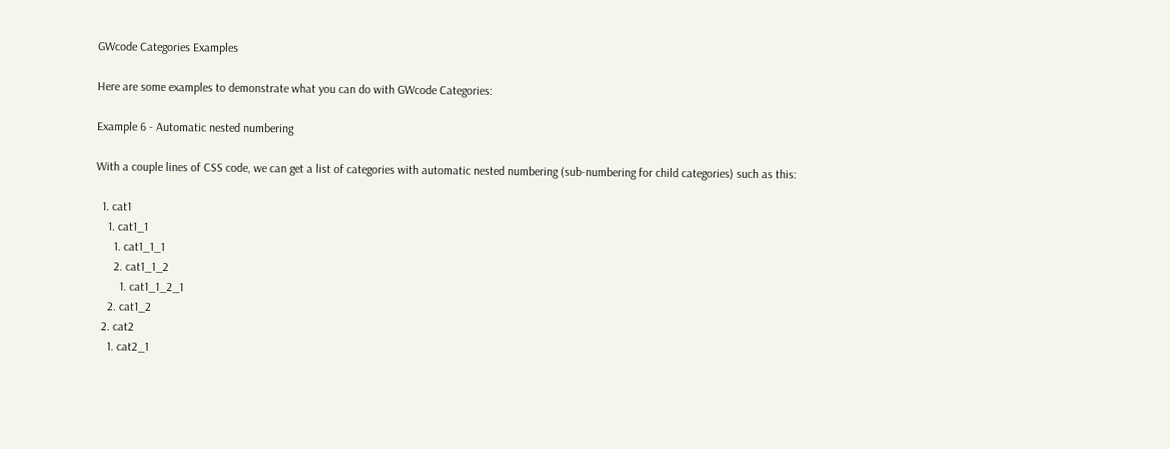GWcode Categories Examples

Here are some examples to demonstrate what you can do with GWcode Categories:

Example 6 - Automatic nested numbering

With a couple lines of CSS code, we can get a list of categories with automatic nested numbering (sub-numbering for child categories) such as this:

  1. cat1
    1. cat1_1
      1. cat1_1_1
      2. cat1_1_2
        1. cat1_1_2_1
    2. cat1_2
  2. cat2
    1. cat2_1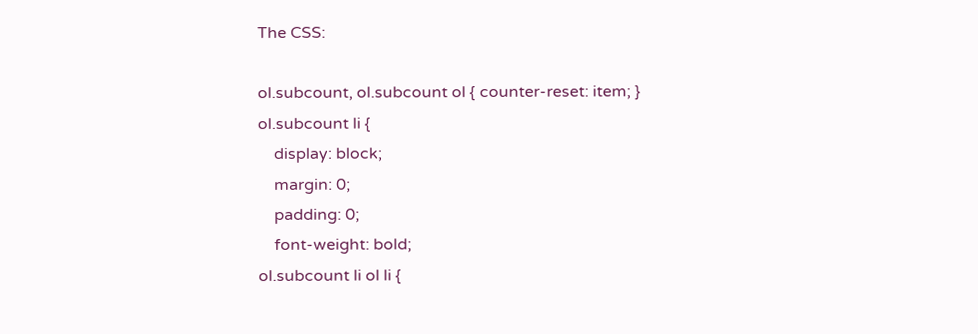The CSS:

ol.subcount, ol.subcount ol { counter-reset: item; }
ol.subcount li {
    display: block;
    margin: 0;
    padding: 0;
    font-weight: bold;
ol.subcount li ol li {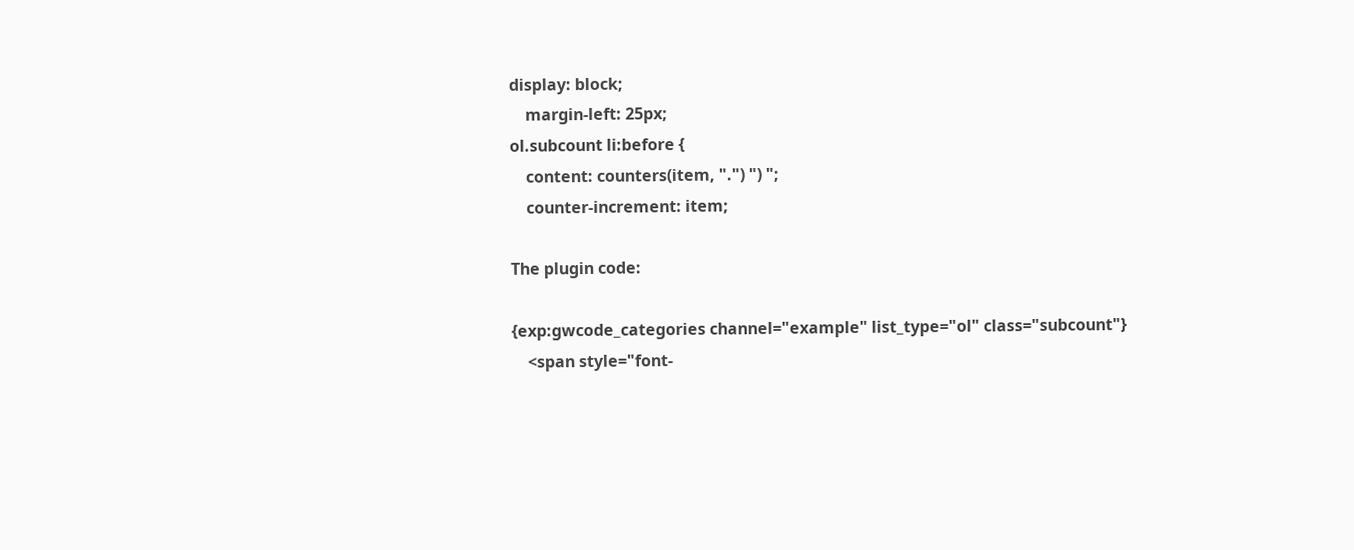display: block;
    margin-left: 25px;
ol.subcount li:before {
    content: counters(item, ".") ") ";
    counter-increment: item;

The plugin code:

{exp:gwcode_categories channel="example" list_type="ol" class="subcount"}
    <span style="font-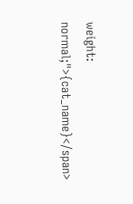weight: normal;">{cat_name}</span>